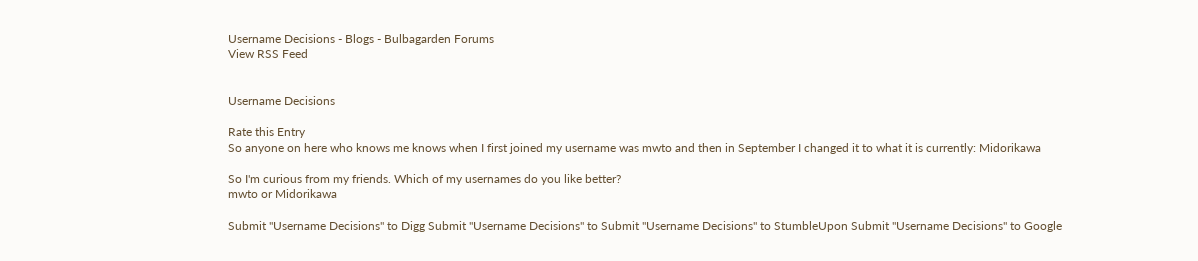Username Decisions - Blogs - Bulbagarden Forums
View RSS Feed


Username Decisions

Rate this Entry
So anyone on here who knows me knows when I first joined my username was mwto and then in September I changed it to what it is currently: Midorikawa

So I'm curious from my friends. Which of my usernames do you like better?
mwto or Midorikawa

Submit "Username Decisions" to Digg Submit "Username Decisions" to Submit "Username Decisions" to StumbleUpon Submit "Username Decisions" to Google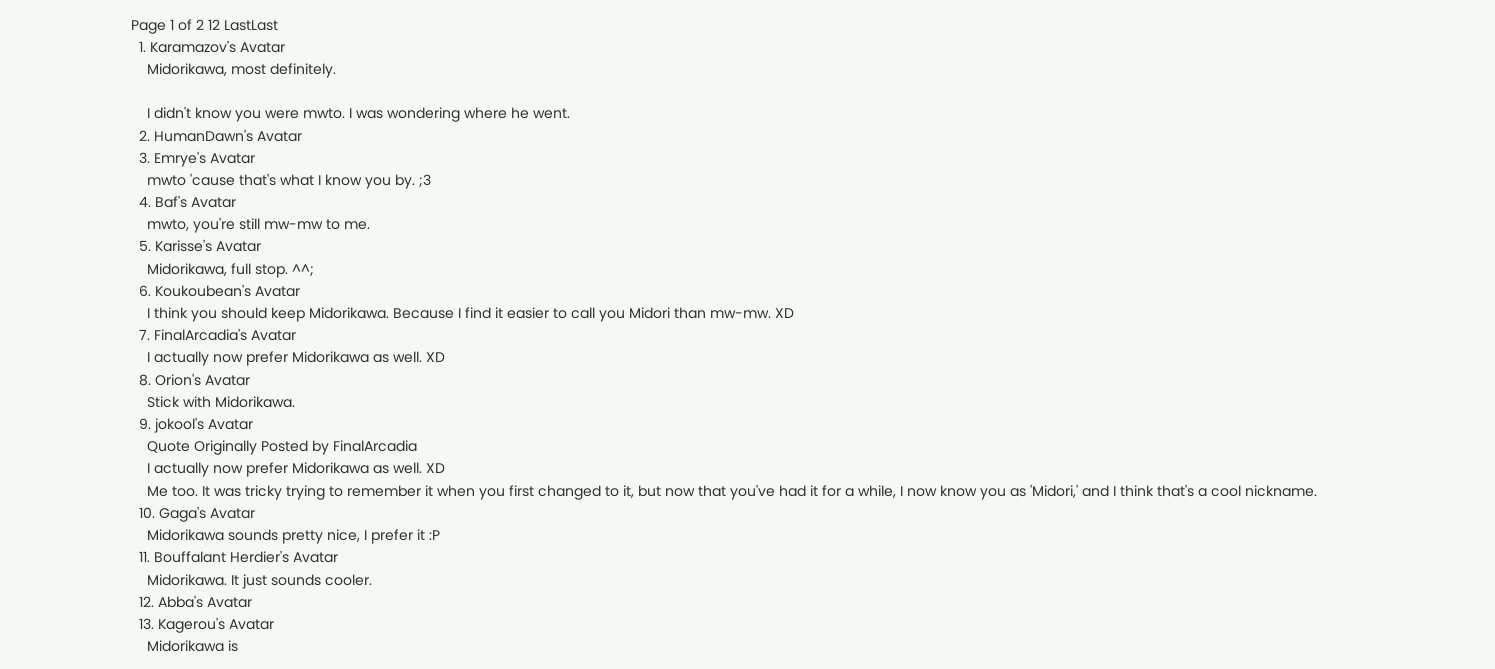Page 1 of 2 12 LastLast
  1. Karamazov's Avatar
    Midorikawa, most definitely.

    I didn't know you were mwto. I was wondering where he went.
  2. HumanDawn's Avatar
  3. Emrye's Avatar
    mwto 'cause that's what I know you by. ;3
  4. Baf's Avatar
    mwto, you're still mw-mw to me.
  5. Karisse's Avatar
    Midorikawa, full stop. ^^;
  6. Koukoubean's Avatar
    I think you should keep Midorikawa. Because I find it easier to call you Midori than mw-mw. XD
  7. FinalArcadia's Avatar
    I actually now prefer Midorikawa as well. XD
  8. Orion's Avatar
    Stick with Midorikawa.
  9. jokool's Avatar
    Quote Originally Posted by FinalArcadia
    I actually now prefer Midorikawa as well. XD
    Me too. It was tricky trying to remember it when you first changed to it, but now that you've had it for a while, I now know you as 'Midori,' and I think that's a cool nickname.
  10. Gaga's Avatar
    Midorikawa sounds pretty nice, I prefer it :P
  11. Bouffalant Herdier's Avatar
    Midorikawa. It just sounds cooler.
  12. Abba's Avatar
  13. Kagerou's Avatar
    Midorikawa is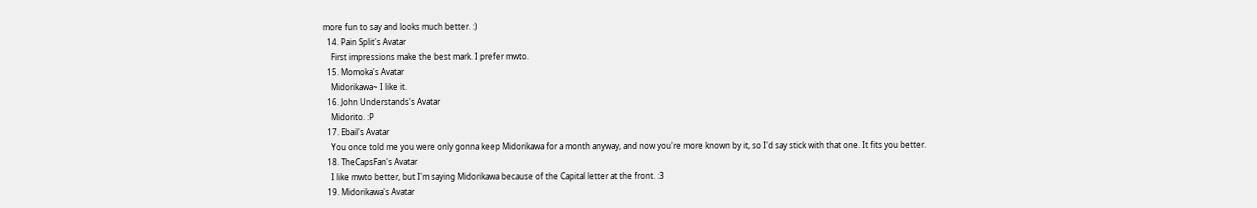more fun to say and looks much better. :)
  14. Pain Split's Avatar
    First impressions make the best mark. I prefer mwto.
  15. Momoka's Avatar
    Midorikawa~ I like it.
  16. John Understands's Avatar
    Midorito. :P
  17. Ebail's Avatar
    You once told me you were only gonna keep Midorikawa for a month anyway, and now you're more known by it, so I'd say stick with that one. It fits you better.
  18. TheCapsFan's Avatar
    I like mwto better, but I'm saying Midorikawa because of the Capital letter at the front. :3
  19. Midorikawa's Avatar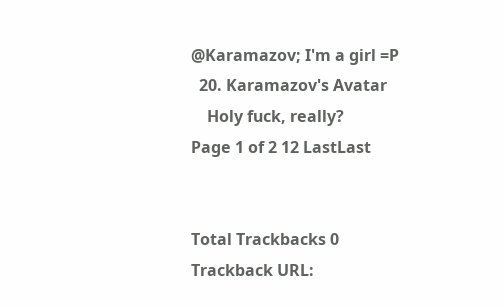@Karamazov; I'm a girl =P
  20. Karamazov's Avatar
    Holy fuck, really?
Page 1 of 2 12 LastLast


Total Trackbacks 0
Trackback URL: